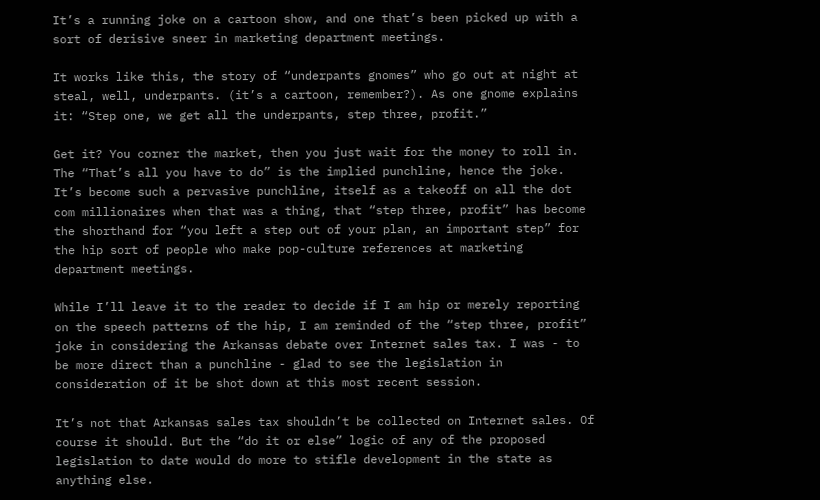It’s a running joke on a cartoon show, and one that’s been picked up with a sort of derisive sneer in marketing department meetings.

It works like this, the story of “underpants gnomes” who go out at night at steal, well, underpants. (it’s a cartoon, remember?). As one gnome explains it: “Step one, we get all the underpants, step three, profit.”

Get it? You corner the market, then you just wait for the money to roll in. The “That’s all you have to do” is the implied punchline, hence the joke. It’s become such a pervasive punchline, itself as a takeoff on all the dot com millionaires when that was a thing, that “step three, profit” has become the shorthand for “you left a step out of your plan, an important step” for the hip sort of people who make pop-culture references at marketing department meetings.

While I’ll leave it to the reader to decide if I am hip or merely reporting on the speech patterns of the hip, I am reminded of the “step three, profit” joke in considering the Arkansas debate over Internet sales tax. I was - to be more direct than a punchline - glad to see the legislation in consideration of it be shot down at this most recent session.

It’s not that Arkansas sales tax shouldn’t be collected on Internet sales. Of course it should. But the “do it or else” logic of any of the proposed legislation to date would do more to stifle development in the state as anything else.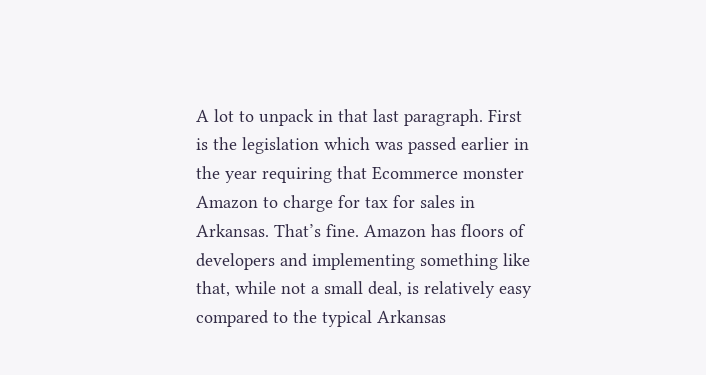A lot to unpack in that last paragraph. First is the legislation which was passed earlier in the year requiring that Ecommerce monster Amazon to charge for tax for sales in Arkansas. That’s fine. Amazon has floors of developers and implementing something like that, while not a small deal, is relatively easy compared to the typical Arkansas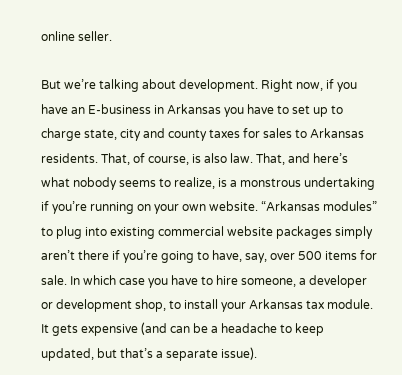online seller.

But we’re talking about development. Right now, if you have an E-business in Arkansas you have to set up to charge state, city and county taxes for sales to Arkansas residents. That, of course, is also law. That, and here’s what nobody seems to realize, is a monstrous undertaking if you’re running on your own website. “Arkansas modules” to plug into existing commercial website packages simply aren’t there if you’re going to have, say, over 500 items for sale. In which case you have to hire someone, a developer or development shop, to install your Arkansas tax module. It gets expensive (and can be a headache to keep updated, but that’s a separate issue).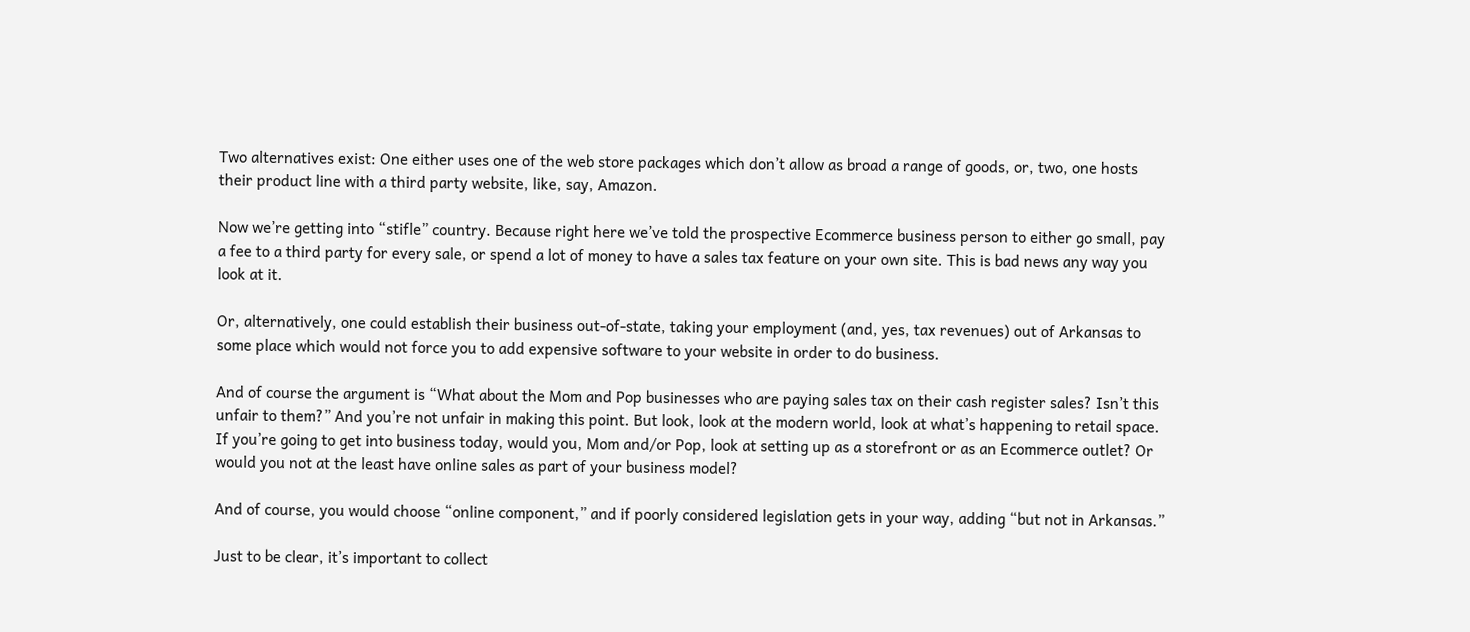Two alternatives exist: One either uses one of the web store packages which don’t allow as broad a range of goods, or, two, one hosts their product line with a third party website, like, say, Amazon.

Now we’re getting into “stifle” country. Because right here we’ve told the prospective Ecommerce business person to either go small, pay a fee to a third party for every sale, or spend a lot of money to have a sales tax feature on your own site. This is bad news any way you look at it.

Or, alternatively, one could establish their business out-of-state, taking your employment (and, yes, tax revenues) out of Arkansas to some place which would not force you to add expensive software to your website in order to do business.

And of course the argument is “What about the Mom and Pop businesses who are paying sales tax on their cash register sales? Isn’t this unfair to them?” And you’re not unfair in making this point. But look, look at the modern world, look at what’s happening to retail space. If you’re going to get into business today, would you, Mom and/or Pop, look at setting up as a storefront or as an Ecommerce outlet? Or would you not at the least have online sales as part of your business model?

And of course, you would choose “online component,” and if poorly considered legislation gets in your way, adding “but not in Arkansas.”

Just to be clear, it’s important to collect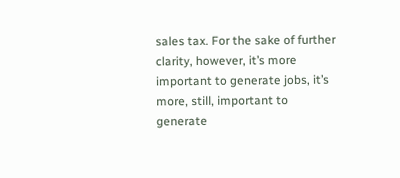sales tax. For the sake of further clarity, however, it’s more important to generate jobs, it’s more, still, important to generate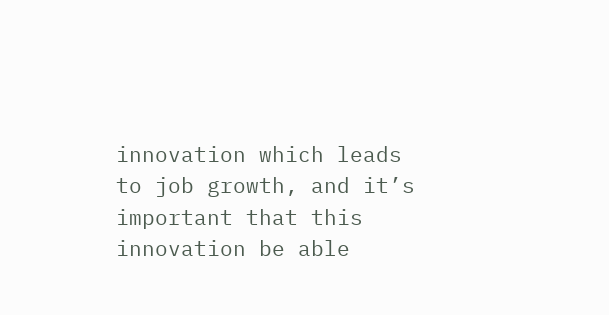innovation which leads to job growth, and it’s important that this innovation be able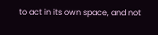to act in its own space, and not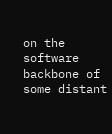on the software backbone of some distant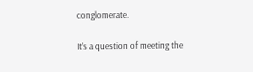conglomerate.

It’s a question of meeting the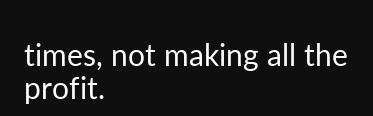times, not making all the profit.